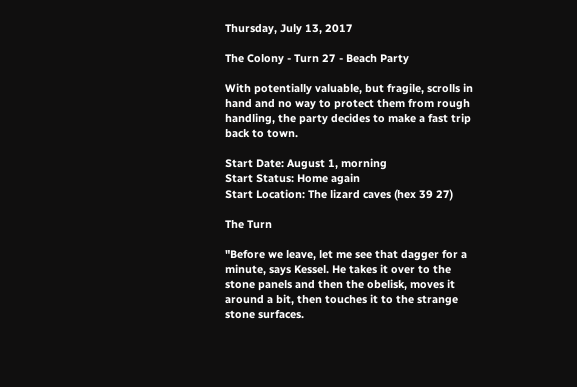Thursday, July 13, 2017

The Colony - Turn 27 - Beach Party

With potentially valuable, but fragile, scrolls in hand and no way to protect them from rough handling, the party decides to make a fast trip back to town.

Start Date: August 1, morning
Start Status: Home again
Start Location: The lizard caves (hex 39 27)

The Turn

"Before we leave, let me see that dagger for a minute, says Kessel. He takes it over to the stone panels and then the obelisk, moves it around a bit, then touches it to the strange stone surfaces.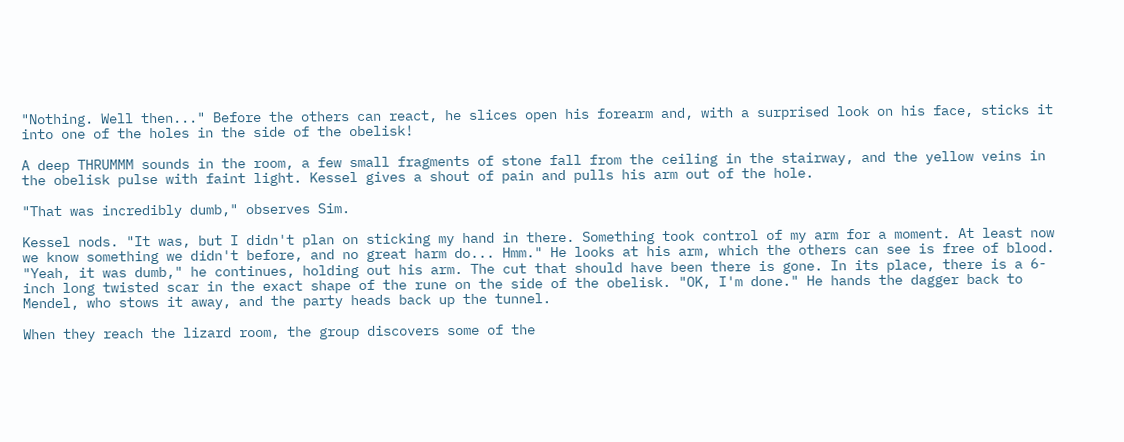"Nothing. Well then..." Before the others can react, he slices open his forearm and, with a surprised look on his face, sticks it into one of the holes in the side of the obelisk!

A deep THRUMMM sounds in the room, a few small fragments of stone fall from the ceiling in the stairway, and the yellow veins in the obelisk pulse with faint light. Kessel gives a shout of pain and pulls his arm out of the hole.

"That was incredibly dumb," observes Sim.

Kessel nods. "It was, but I didn't plan on sticking my hand in there. Something took control of my arm for a moment. At least now we know something we didn't before, and no great harm do... Hmm." He looks at his arm, which the others can see is free of blood. "Yeah, it was dumb," he continues, holding out his arm. The cut that should have been there is gone. In its place, there is a 6-inch long twisted scar in the exact shape of the rune on the side of the obelisk. "OK, I'm done." He hands the dagger back to Mendel, who stows it away, and the party heads back up the tunnel.

When they reach the lizard room, the group discovers some of the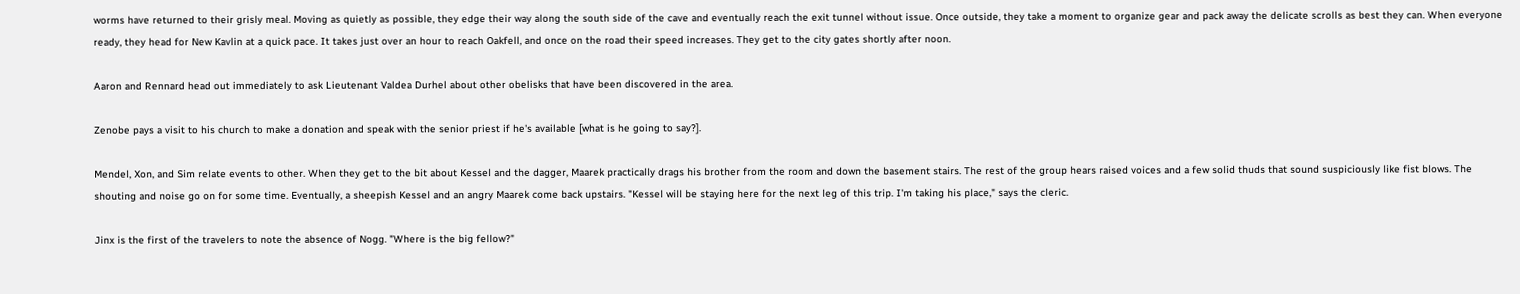worms have returned to their grisly meal. Moving as quietly as possible, they edge their way along the south side of the cave and eventually reach the exit tunnel without issue. Once outside, they take a moment to organize gear and pack away the delicate scrolls as best they can. When everyone ready, they head for New Kavlin at a quick pace. It takes just over an hour to reach Oakfell, and once on the road their speed increases. They get to the city gates shortly after noon.

Aaron and Rennard head out immediately to ask Lieutenant Valdea Durhel about other obelisks that have been discovered in the area.

Zenobe pays a visit to his church to make a donation and speak with the senior priest if he's available [what is he going to say?].

Mendel, Xon, and Sim relate events to other. When they get to the bit about Kessel and the dagger, Maarek practically drags his brother from the room and down the basement stairs. The rest of the group hears raised voices and a few solid thuds that sound suspiciously like fist blows. The shouting and noise go on for some time. Eventually, a sheepish Kessel and an angry Maarek come back upstairs. "Kessel will be staying here for the next leg of this trip. I'm taking his place," says the cleric.

Jinx is the first of the travelers to note the absence of Nogg. "Where is the big fellow?"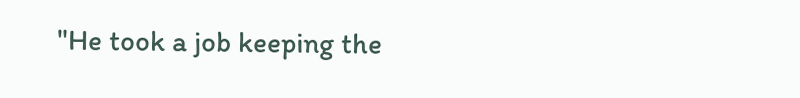"He took a job keeping the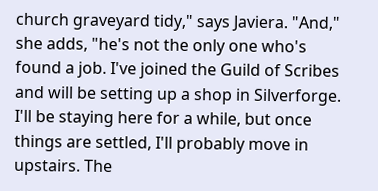church graveyard tidy," says Javiera. "And," she adds, "he's not the only one who's found a job. I've joined the Guild of Scribes and will be setting up a shop in Silverforge. I'll be staying here for a while, but once things are settled, I'll probably move in upstairs. The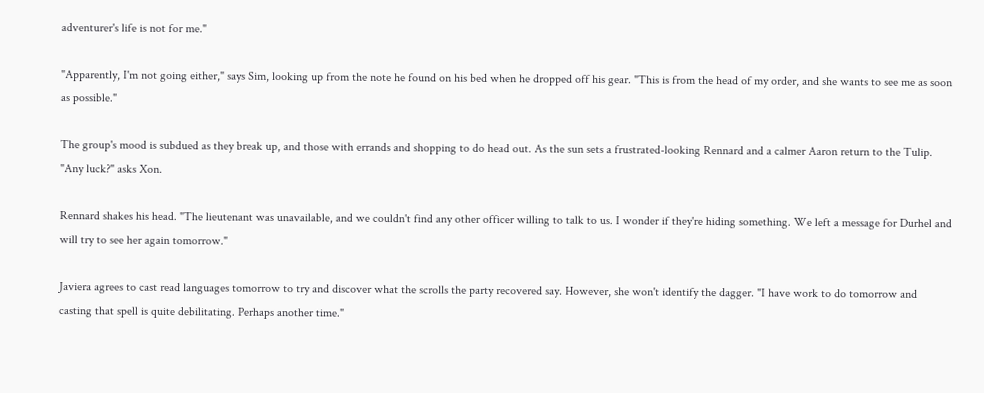adventurer's life is not for me."

"Apparently, I'm not going either," says Sim, looking up from the note he found on his bed when he dropped off his gear. "This is from the head of my order, and she wants to see me as soon as possible."

The group's mood is subdued as they break up, and those with errands and shopping to do head out. As the sun sets a frustrated-looking Rennard and a calmer Aaron return to the Tulip. "Any luck?" asks Xon.

Rennard shakes his head. "The lieutenant was unavailable, and we couldn't find any other officer willing to talk to us. I wonder if they're hiding something. We left a message for Durhel and will try to see her again tomorrow."

Javiera agrees to cast read languages tomorrow to try and discover what the scrolls the party recovered say. However, she won't identify the dagger. "I have work to do tomorrow and casting that spell is quite debilitating. Perhaps another time."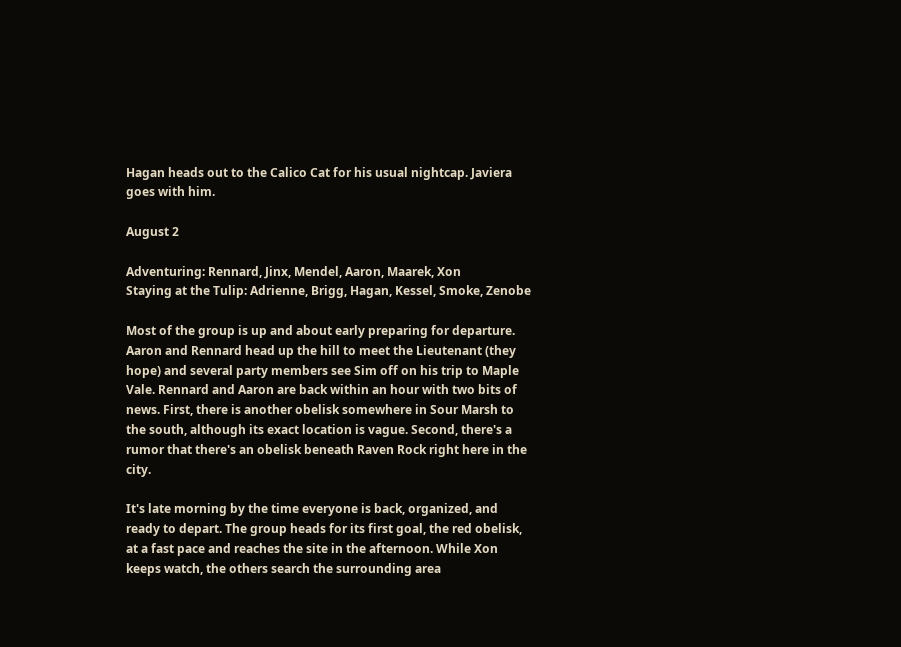Hagan heads out to the Calico Cat for his usual nightcap. Javiera goes with him.

August 2

Adventuring: Rennard, Jinx, Mendel, Aaron, Maarek, Xon
Staying at the Tulip: Adrienne, Brigg, Hagan, Kessel, Smoke, Zenobe

Most of the group is up and about early preparing for departure. Aaron and Rennard head up the hill to meet the Lieutenant (they hope) and several party members see Sim off on his trip to Maple Vale. Rennard and Aaron are back within an hour with two bits of news. First, there is another obelisk somewhere in Sour Marsh to the south, although its exact location is vague. Second, there's a rumor that there's an obelisk beneath Raven Rock right here in the city.

It's late morning by the time everyone is back, organized, and ready to depart. The group heads for its first goal, the red obelisk, at a fast pace and reaches the site in the afternoon. While Xon keeps watch, the others search the surrounding area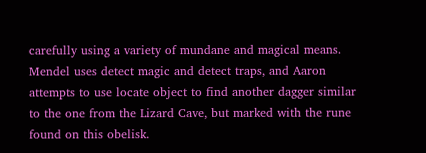carefully using a variety of mundane and magical means. Mendel uses detect magic and detect traps, and Aaron attempts to use locate object to find another dagger similar to the one from the Lizard Cave, but marked with the rune found on this obelisk.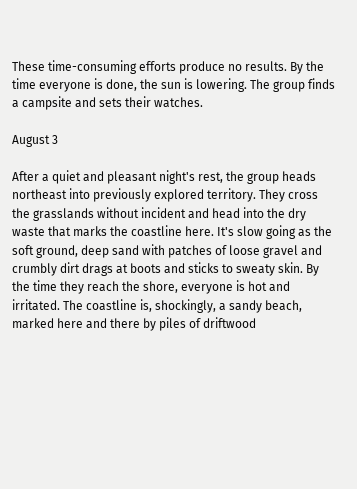These time-consuming efforts produce no results. By the time everyone is done, the sun is lowering. The group finds a campsite and sets their watches.

August 3

After a quiet and pleasant night's rest, the group heads northeast into previously explored territory. They cross the grasslands without incident and head into the dry waste that marks the coastline here. It's slow going as the soft ground, deep sand with patches of loose gravel and crumbly dirt drags at boots and sticks to sweaty skin. By the time they reach the shore, everyone is hot and irritated. The coastline is, shockingly, a sandy beach, marked here and there by piles of driftwood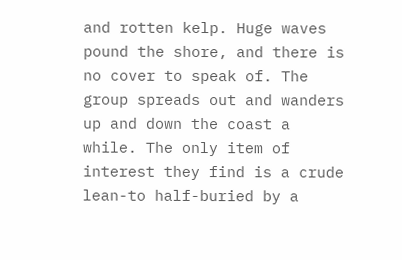and rotten kelp. Huge waves pound the shore, and there is no cover to speak of. The group spreads out and wanders up and down the coast a while. The only item of interest they find is a crude lean-to half-buried by a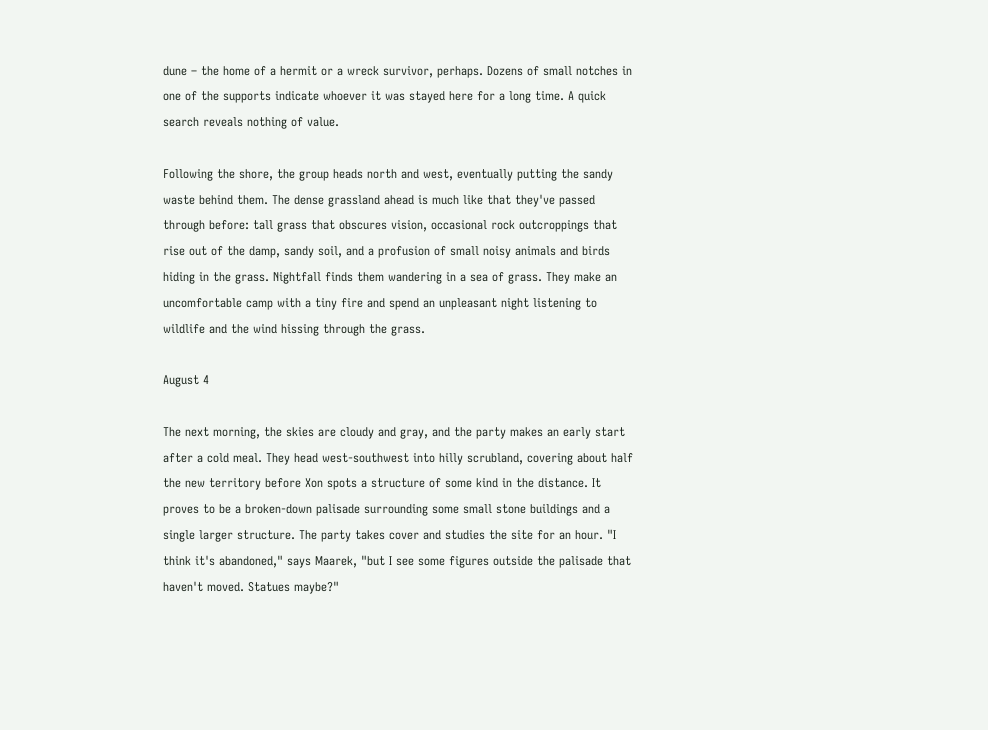dune – the home of a hermit or a wreck survivor, perhaps. Dozens of small notches in one of the supports indicate whoever it was stayed here for a long time. A quick search reveals nothing of value.

Following the shore, the group heads north and west, eventually putting the sandy waste behind them. The dense grassland ahead is much like that they've passed through before: tall grass that obscures vision, occasional rock outcroppings that rise out of the damp, sandy soil, and a profusion of small noisy animals and birds hiding in the grass. Nightfall finds them wandering in a sea of grass. They make an uncomfortable camp with a tiny fire and spend an unpleasant night listening to wildlife and the wind hissing through the grass.

August 4

The next morning, the skies are cloudy and gray, and the party makes an early start after a cold meal. They head west-southwest into hilly scrubland, covering about half the new territory before Xon spots a structure of some kind in the distance. It proves to be a broken-down palisade surrounding some small stone buildings and a single larger structure. The party takes cover and studies the site for an hour. "I think it's abandoned," says Maarek, "but I see some figures outside the palisade that haven't moved. Statues maybe?"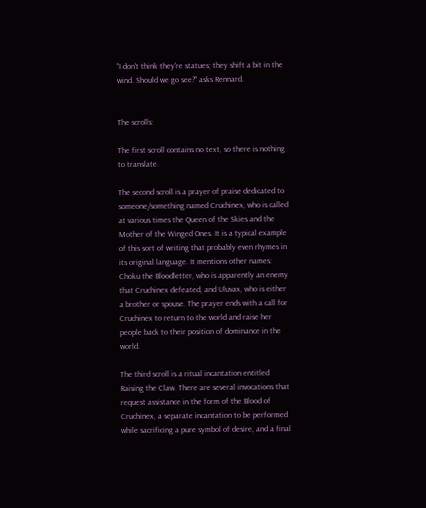"I don't think they're statues; they shift a bit in the wind. Should we go see?" asks Rennard.


The scrolls:

The first scroll contains no text, so there is nothing to translate.

The second scroll is a prayer of praise dedicated to someone/something named Cruchinex, who is called at various times the Queen of the Skies and the Mother of the Winged Ones. It is a typical example of this sort of writing that probably even rhymes in its original language. It mentions other names: Choku the Bloodletter, who is apparently an enemy that Cruchinex defeated, and Uluvax, who is either a brother or spouse. The prayer ends with a call for Cruchinex to return to the world and raise her people back to their position of dominance in the world.

The third scroll is a ritual incantation entitled Raising the Claw. There are several invocations that request assistance in the form of the Blood of Cruchinex, a separate incantation to be performed while sacrificing a pure symbol of desire, and a final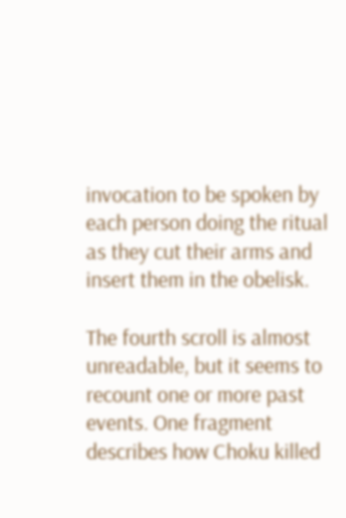invocation to be spoken by each person doing the ritual as they cut their arms and insert them in the obelisk.

The fourth scroll is almost unreadable, but it seems to recount one or more past events. One fragment describes how Choku killed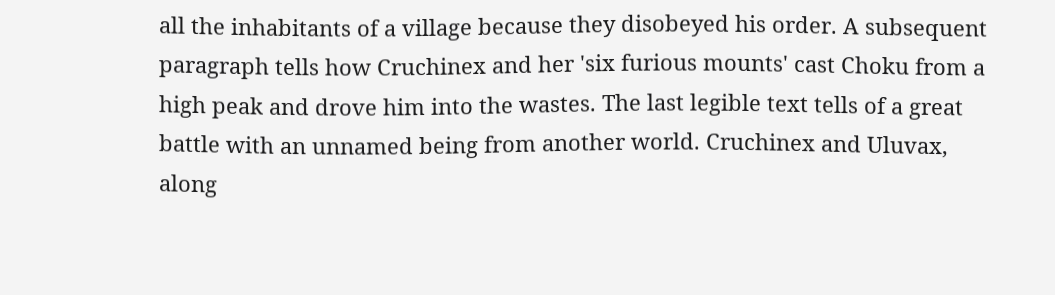all the inhabitants of a village because they disobeyed his order. A subsequent paragraph tells how Cruchinex and her 'six furious mounts' cast Choku from a high peak and drove him into the wastes. The last legible text tells of a great battle with an unnamed being from another world. Cruchinex and Uluvax, along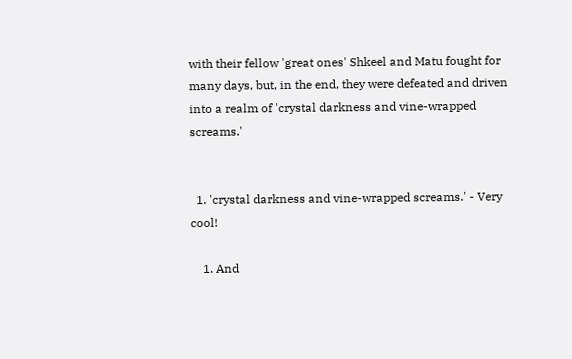with their fellow 'great ones' Shkeel and Matu fought for many days, but, in the end, they were defeated and driven into a realm of 'crystal darkness and vine-wrapped screams.'


  1. 'crystal darkness and vine-wrapped screams.' - Very cool!

    1. And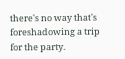there's no way that's foreshadowing a trip for the party.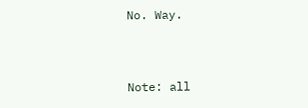No. Way.


Note: all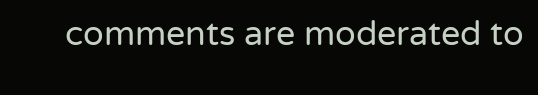comments are moderated to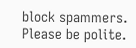block spammers. Please be polite.